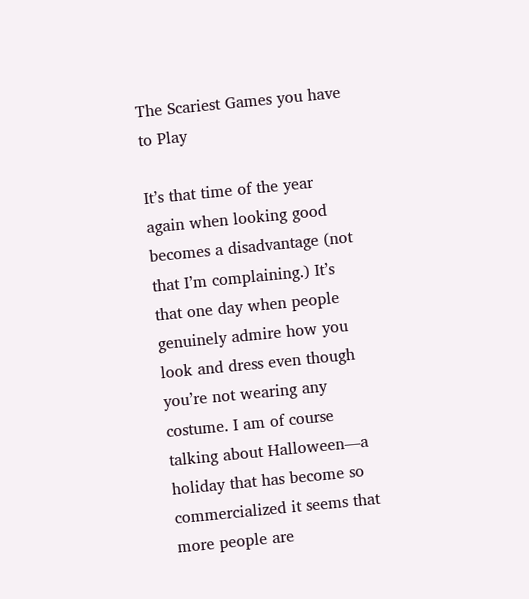The Scariest Games you have to Play

It’s that time of the year again when looking good becomes a disadvantage (not that I’m complaining.) It’s that one day when people genuinely admire how you look and dress even though you’re not wearing any costume. I am of course talking about Halloween—a holiday that has become so commercialized it seems that more people are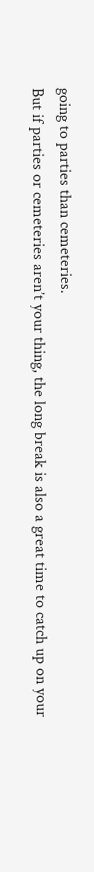going to parties than cemeteries.
But if parties or cemeteries aren’t your thing, the long break is also a great time to catch up on your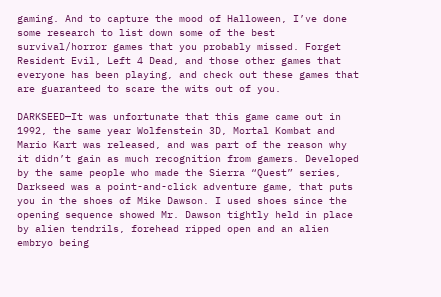gaming. And to capture the mood of Halloween, I’ve done some research to list down some of the best survival/horror games that you probably missed. Forget Resident Evil, Left 4 Dead, and those other games that everyone has been playing, and check out these games that are guaranteed to scare the wits out of you.

DARKSEED—It was unfortunate that this game came out in 1992, the same year Wolfenstein 3D, Mortal Kombat and Mario Kart was released, and was part of the reason why it didn’t gain as much recognition from gamers. Developed by the same people who made the Sierra “Quest” series, Darkseed was a point-and-click adventure game, that puts you in the shoes of Mike Dawson. I used shoes since the opening sequence showed Mr. Dawson tightly held in place by alien tendrils, forehead ripped open and an alien embryo being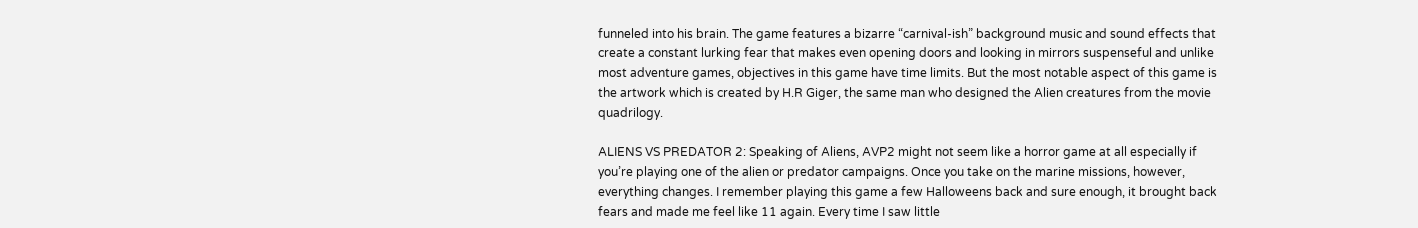funneled into his brain. The game features a bizarre “carnival-ish” background music and sound effects that create a constant lurking fear that makes even opening doors and looking in mirrors suspenseful and unlike most adventure games, objectives in this game have time limits. But the most notable aspect of this game is the artwork which is created by H.R Giger, the same man who designed the Alien creatures from the movie quadrilogy.

ALIENS VS PREDATOR 2: Speaking of Aliens, AVP2 might not seem like a horror game at all especially if you’re playing one of the alien or predator campaigns. Once you take on the marine missions, however, everything changes. I remember playing this game a few Halloweens back and sure enough, it brought back fears and made me feel like 11 again. Every time I saw little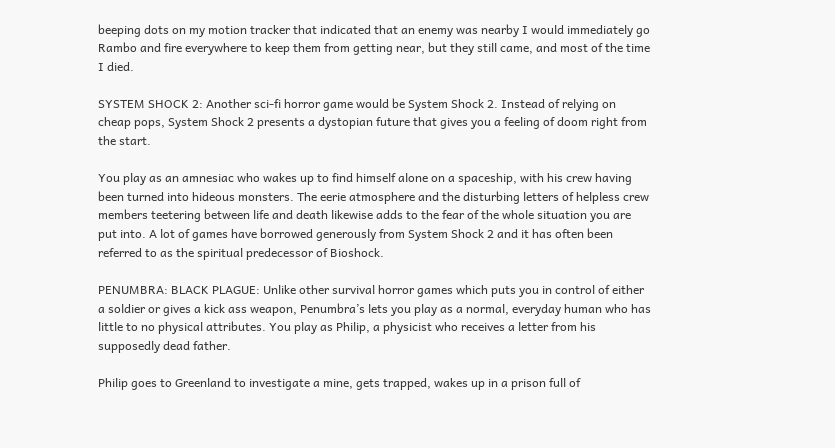beeping dots on my motion tracker that indicated that an enemy was nearby I would immediately go Rambo and fire everywhere to keep them from getting near, but they still came, and most of the time I died.

SYSTEM SHOCK 2: Another sci-fi horror game would be System Shock 2. Instead of relying on cheap pops, System Shock 2 presents a dystopian future that gives you a feeling of doom right from the start.

You play as an amnesiac who wakes up to find himself alone on a spaceship, with his crew having been turned into hideous monsters. The eerie atmosphere and the disturbing letters of helpless crew members teetering between life and death likewise adds to the fear of the whole situation you are put into. A lot of games have borrowed generously from System Shock 2 and it has often been referred to as the spiritual predecessor of Bioshock.

PENUMBRA: BLACK PLAGUE: Unlike other survival horror games which puts you in control of either a soldier or gives a kick ass weapon, Penumbra’s lets you play as a normal, everyday human who has little to no physical attributes. You play as Philip, a physicist who receives a letter from his supposedly dead father.

Philip goes to Greenland to investigate a mine, gets trapped, wakes up in a prison full of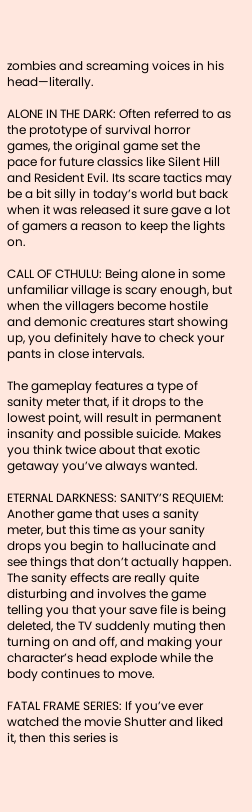zombies and screaming voices in his head—literally.

ALONE IN THE DARK: Often referred to as the prototype of survival horror games, the original game set the pace for future classics like Silent Hill and Resident Evil. Its scare tactics may be a bit silly in today’s world but back when it was released it sure gave a lot of gamers a reason to keep the lights on.

CALL OF CTHULU: Being alone in some unfamiliar village is scary enough, but when the villagers become hostile and demonic creatures start showing up, you definitely have to check your pants in close intervals.

The gameplay features a type of sanity meter that, if it drops to the lowest point, will result in permanent insanity and possible suicide. Makes you think twice about that exotic getaway you’ve always wanted.

ETERNAL DARKNESS: SANITY’S REQUIEM: Another game that uses a sanity meter, but this time as your sanity drops you begin to hallucinate and see things that don’t actually happen. The sanity effects are really quite disturbing and involves the game telling you that your save file is being deleted, the TV suddenly muting then turning on and off, and making your character’s head explode while the body continues to move.

FATAL FRAME SERIES: If you’ve ever watched the movie Shutter and liked it, then this series is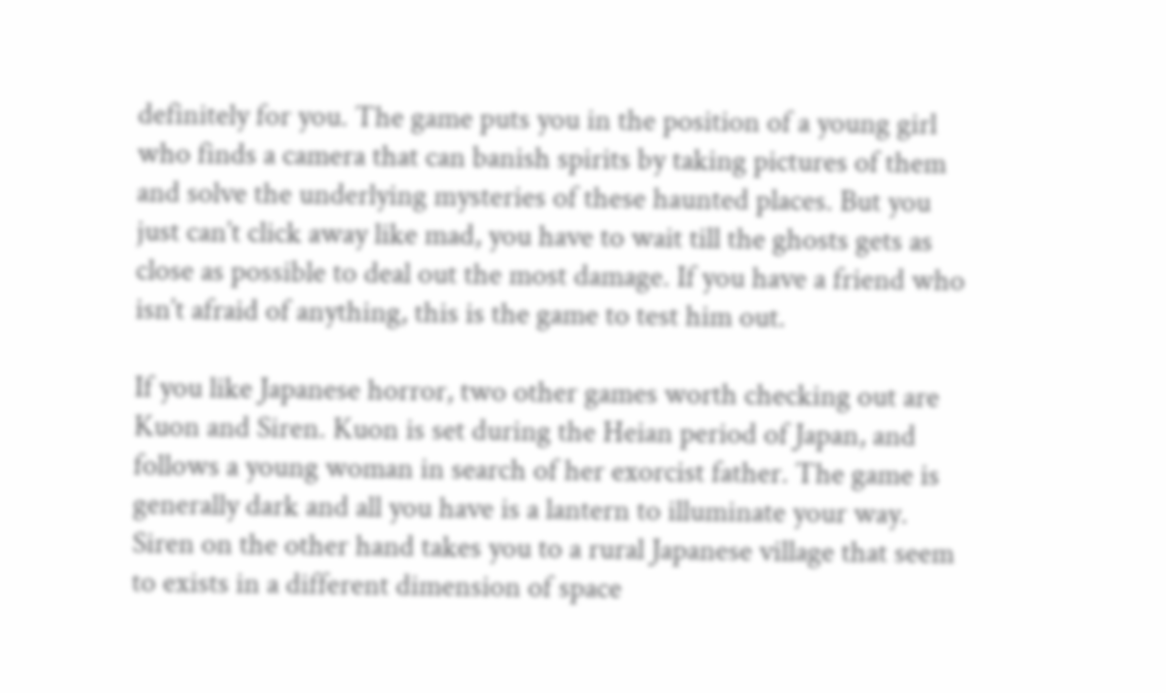definitely for you. The game puts you in the position of a young girl who finds a camera that can banish spirits by taking pictures of them and solve the underlying mysteries of these haunted places. But you just can’t click away like mad, you have to wait till the ghosts gets as close as possible to deal out the most damage. If you have a friend who isn’t afraid of anything, this is the game to test him out.

If you like Japanese horror, two other games worth checking out are Kuon and Siren. Kuon is set during the Heian period of Japan, and follows a young woman in search of her exorcist father. The game is generally dark and all you have is a lantern to illuminate your way. Siren on the other hand takes you to a rural Japanese village that seem to exists in a different dimension of space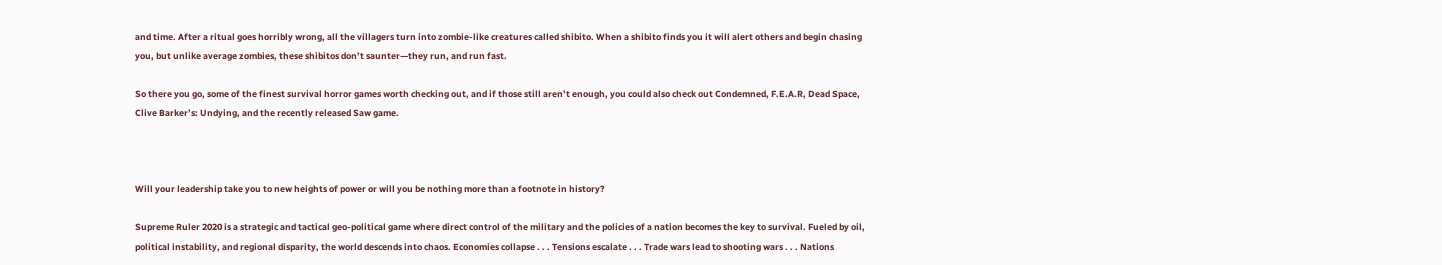and time. After a ritual goes horribly wrong, all the villagers turn into zombie-like creatures called shibito. When a shibito finds you it will alert others and begin chasing you, but unlike average zombies, these shibitos don’t saunter—they run, and run fast.

So there you go, some of the finest survival horror games worth checking out, and if those still aren’t enough, you could also check out Condemned, F.E.A.R, Dead Space, Clive Barker’s: Undying, and the recently released Saw game.



Will your leadership take you to new heights of power or will you be nothing more than a footnote in history?

Supreme Ruler 2020 is a strategic and tactical geo-political game where direct control of the military and the policies of a nation becomes the key to survival. Fueled by oil, political instability, and regional disparity, the world descends into chaos. Economies collapse . . . Tensions escalate . . . Trade wars lead to shooting wars . . . Nations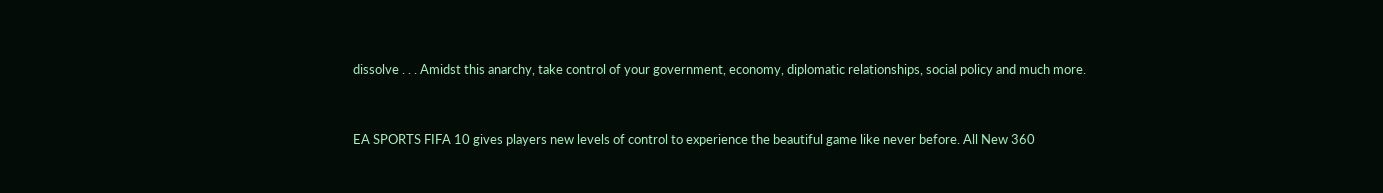dissolve . . . Amidst this anarchy, take control of your government, economy, diplomatic relationships, social policy and much more.


EA SPORTS FIFA 10 gives players new levels of control to experience the beautiful game like never before. All New 360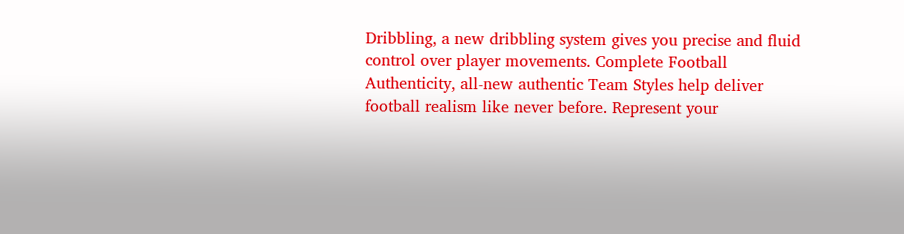Dribbling, a new dribbling system gives you precise and fluid control over player movements. Complete Football Authenticity, all-new authentic Team Styles help deliver football realism like never before. Represent your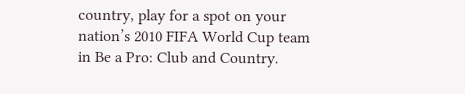country, play for a spot on your nation’s 2010 FIFA World Cup team in Be a Pro: Club and Country.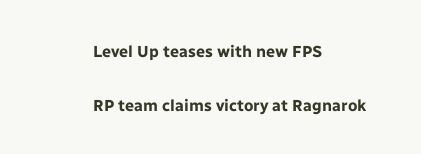Level Up teases with new FPS

RP team claims victory at Ragnarok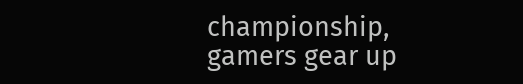championship, gamers gear up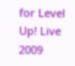for Level Up! Live 2009